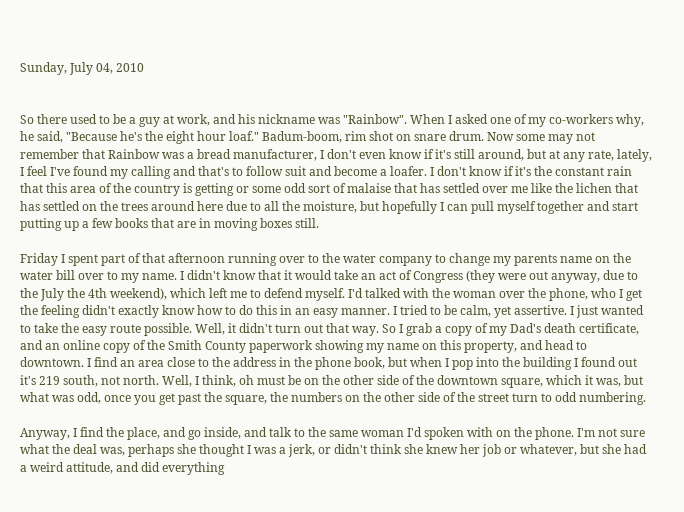Sunday, July 04, 2010


So there used to be a guy at work, and his nickname was "Rainbow". When I asked one of my co-workers why, he said, "Because he's the eight hour loaf." Badum-boom, rim shot on snare drum. Now some may not remember that Rainbow was a bread manufacturer, I don't even know if it's still around, but at any rate, lately, I feel I've found my calling and that's to follow suit and become a loafer. I don't know if it's the constant rain that this area of the country is getting or some odd sort of malaise that has settled over me like the lichen that has settled on the trees around here due to all the moisture, but hopefully I can pull myself together and start putting up a few books that are in moving boxes still.

Friday I spent part of that afternoon running over to the water company to change my parents name on the water bill over to my name. I didn't know that it would take an act of Congress (they were out anyway, due to the July the 4th weekend), which left me to defend myself. I'd talked with the woman over the phone, who I get the feeling didn't exactly know how to do this in an easy manner. I tried to be calm, yet assertive. I just wanted to take the easy route possible. Well, it didn't turn out that way. So I grab a copy of my Dad's death certificate, and an online copy of the Smith County paperwork showing my name on this property, and head to downtown. I find an area close to the address in the phone book, but when I pop into the building I found out it's 219 south, not north. Well, I think, oh must be on the other side of the downtown square, which it was, but what was odd, once you get past the square, the numbers on the other side of the street turn to odd numbering.

Anyway, I find the place, and go inside, and talk to the same woman I'd spoken with on the phone. I'm not sure what the deal was, perhaps she thought I was a jerk, or didn't think she knew her job or whatever, but she had a weird attitude, and did everything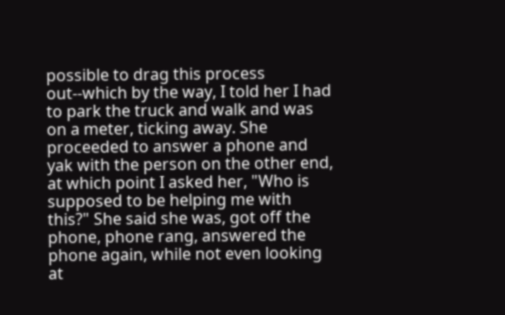possible to drag this process out--which by the way, I told her I had to park the truck and walk and was on a meter, ticking away. She proceeded to answer a phone and yak with the person on the other end, at which point I asked her, "Who is supposed to be helping me with this?" She said she was, got off the phone, phone rang, answered the phone again, while not even looking at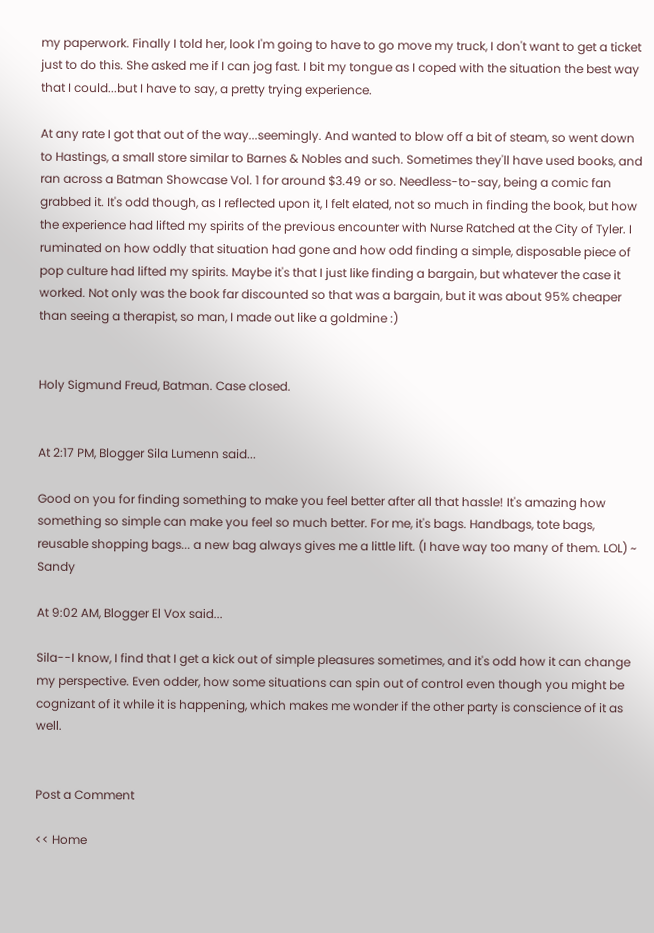my paperwork. Finally I told her, look I'm going to have to go move my truck, I don't want to get a ticket just to do this. She asked me if I can jog fast. I bit my tongue as I coped with the situation the best way that I could...but I have to say, a pretty trying experience.

At any rate I got that out of the way...seemingly. And wanted to blow off a bit of steam, so went down to Hastings, a small store similar to Barnes & Nobles and such. Sometimes they'll have used books, and ran across a Batman Showcase Vol. 1 for around $3.49 or so. Needless-to-say, being a comic fan grabbed it. It's odd though, as I reflected upon it, I felt elated, not so much in finding the book, but how the experience had lifted my spirits of the previous encounter with Nurse Ratched at the City of Tyler. I ruminated on how oddly that situation had gone and how odd finding a simple, disposable piece of pop culture had lifted my spirits. Maybe it's that I just like finding a bargain, but whatever the case it worked. Not only was the book far discounted so that was a bargain, but it was about 95% cheaper than seeing a therapist, so man, I made out like a goldmine :)


Holy Sigmund Freud, Batman. Case closed.


At 2:17 PM, Blogger Sila Lumenn said...

Good on you for finding something to make you feel better after all that hassle! It's amazing how something so simple can make you feel so much better. For me, it's bags. Handbags, tote bags, reusable shopping bags... a new bag always gives me a little lift. (I have way too many of them. LOL) ~ Sandy

At 9:02 AM, Blogger El Vox said...

Sila--I know, I find that I get a kick out of simple pleasures sometimes, and it's odd how it can change my perspective. Even odder, how some situations can spin out of control even though you might be cognizant of it while it is happening, which makes me wonder if the other party is conscience of it as well.


Post a Comment

<< Home